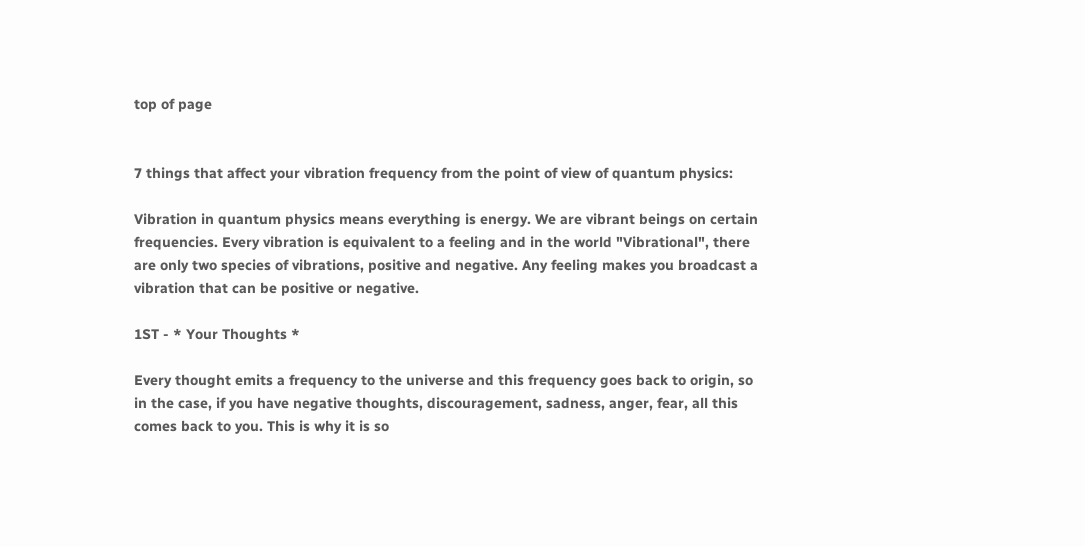top of page


7 things that affect your vibration frequency from the point of view of quantum physics:

Vibration in quantum physics means everything is energy. We are vibrant beings on certain frequencies. Every vibration is equivalent to a feeling and in the world "Vibrational", there are only two species of vibrations, positive and negative. Any feeling makes you broadcast a vibration that can be positive or negative.

1ST - * Your Thoughts *

Every thought emits a frequency to the universe and this frequency goes back to origin, so in the case, if you have negative thoughts, discouragement, sadness, anger, fear, all this comes back to you. This is why it is so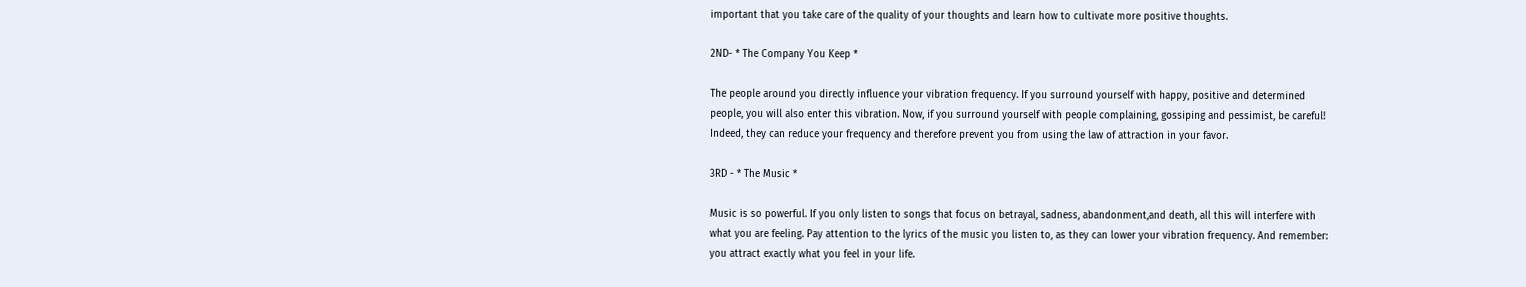important that you take care of the quality of your thoughts and learn how to cultivate more positive thoughts.

2ND- * The Company You Keep *

The people around you directly influence your vibration frequency. If you surround yourself with happy, positive and determined people, you will also enter this vibration. Now, if you surround yourself with people complaining, gossiping and pessimist, be careful! Indeed, they can reduce your frequency and therefore prevent you from using the law of attraction in your favor.

3RD - * The Music *

Music is so powerful. If you only listen to songs that focus on betrayal, sadness, abandonment,and death, all this will interfere with what you are feeling. Pay attention to the lyrics of the music you listen to, as they can lower your vibration frequency. And remember: you attract exactly what you feel in your life.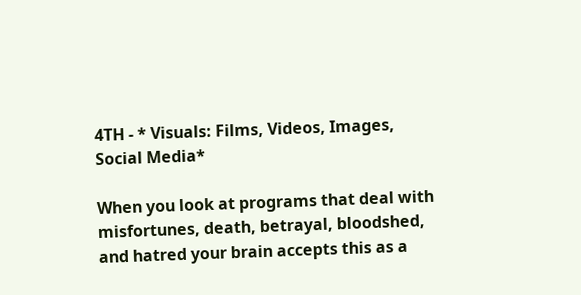4TH - * Visuals: Films, Videos, Images, Social Media*

When you look at programs that deal with misfortunes, death, betrayal, bloodshed, and hatred your brain accepts this as a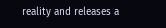reality and releases a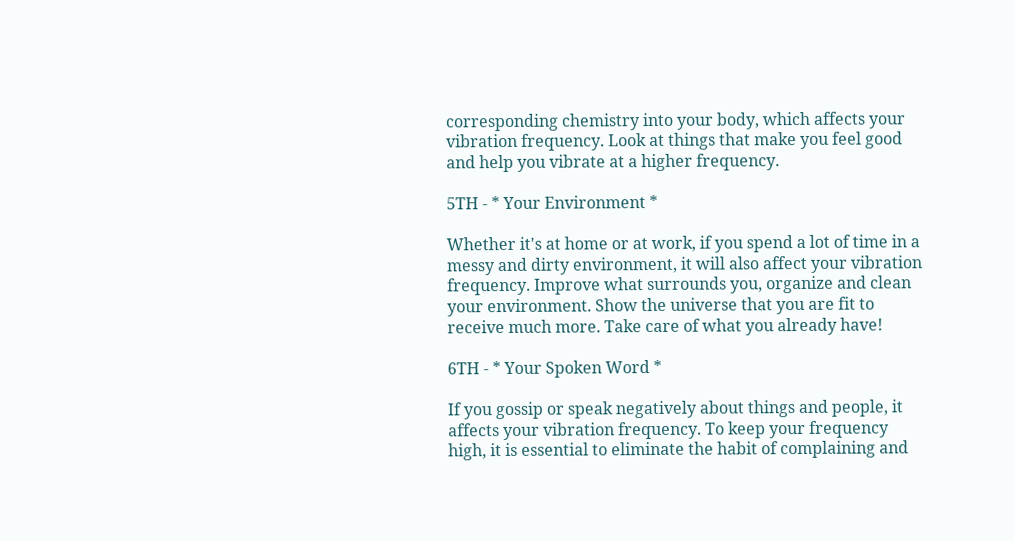corresponding chemistry into your body, which affects your vibration frequency. Look at things that make you feel good and help you vibrate at a higher frequency.

5TH - * Your Environment *

Whether it's at home or at work, if you spend a lot of time in a messy and dirty environment, it will also affect your vibration frequency. Improve what surrounds you, organize and clean your environment. Show the universe that you are fit to receive much more. Take care of what you already have!

6TH - * Your Spoken Word *

If you gossip or speak negatively about things and people, it affects your vibration frequency. To keep your frequency high, it is essential to eliminate the habit of complaining and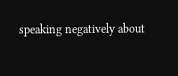speaking negatively about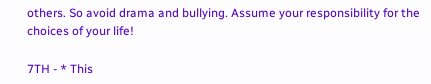others. So avoid drama and bullying. Assume your responsibility for the choices of your life!

7TH - * This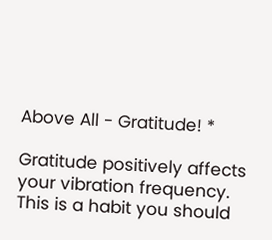Above All - Gratitude! *

Gratitude positively affects your vibration frequency. This is a habit you should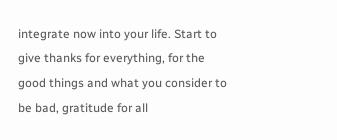integrate now into your life. Start to give thanks for everything, for the good things and what you consider to be bad, gratitude for all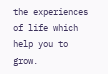the experiences of life which help you to grow.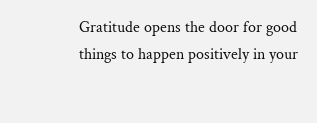Gratitude opens the door for good things to happen positively in your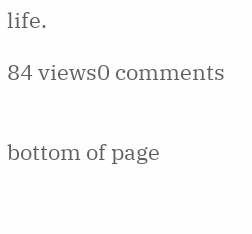life.

84 views0 comments


bottom of page